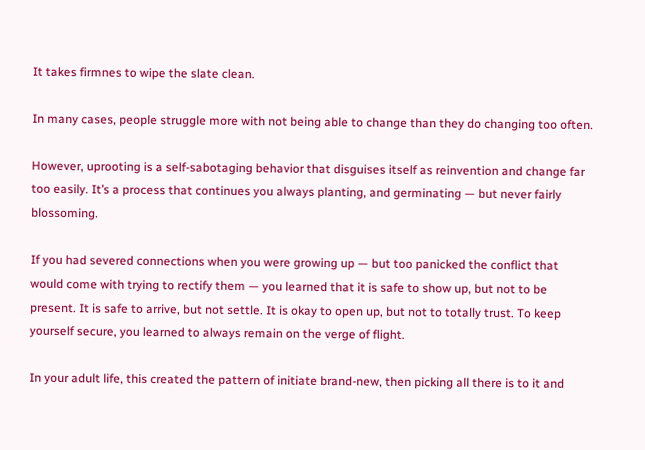It takes firmnes to wipe the slate clean.

In many cases, people struggle more with not being able to change than they do changing too often.

However, uprooting is a self-sabotaging behavior that disguises itself as reinvention and change far too easily. It’s a process that continues you always planting, and germinating — but never fairly blossoming.

If you had severed connections when you were growing up — but too panicked the conflict that would come with trying to rectify them — you learned that it is safe to show up, but not to be present. It is safe to arrive, but not settle. It is okay to open up, but not to totally trust. To keep yourself secure, you learned to always remain on the verge of flight.

In your adult life, this created the pattern of initiate brand-new, then picking all there is to it and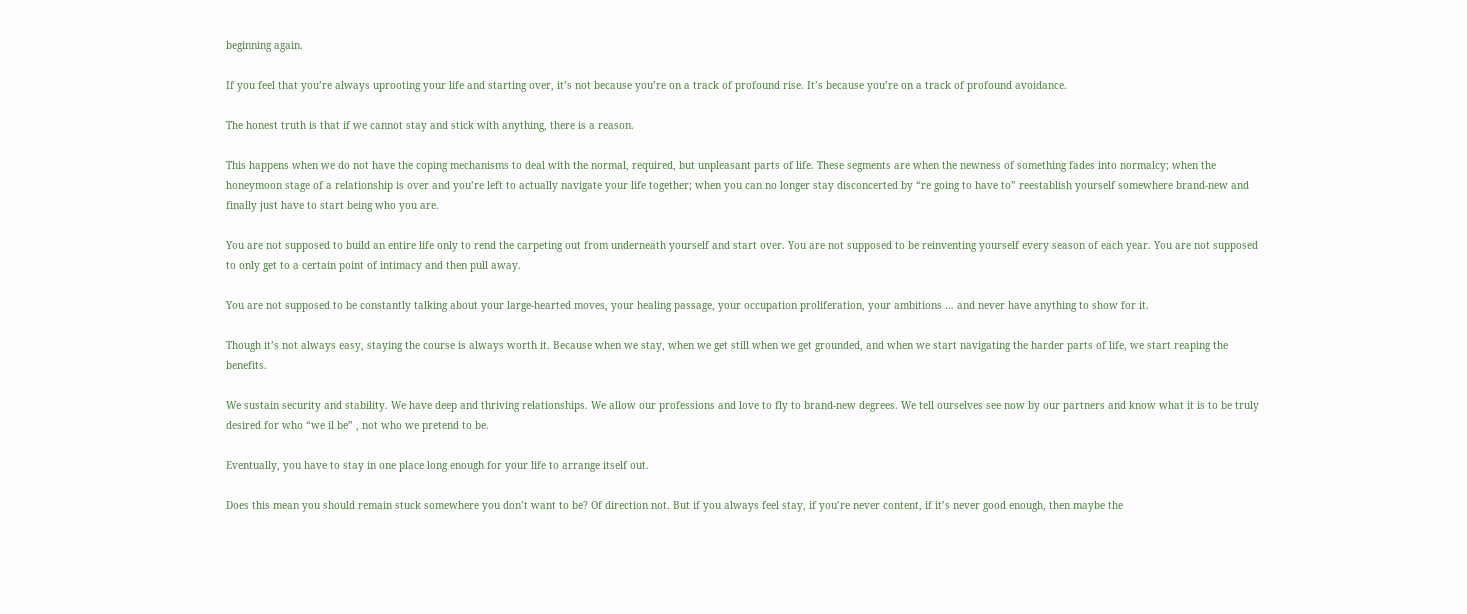beginning again.

If you feel that you’re always uprooting your life and starting over, it’s not because you’re on a track of profound rise. It’s because you’re on a track of profound avoidance.

The honest truth is that if we cannot stay and stick with anything, there is a reason.

This happens when we do not have the coping mechanisms to deal with the normal, required, but unpleasant parts of life. These segments are when the newness of something fades into normalcy; when the honeymoon stage of a relationship is over and you’re left to actually navigate your life together; when you can no longer stay disconcerted by “re going to have to” reestablish yourself somewhere brand-new and finally just have to start being who you are.

You are not supposed to build an entire life only to rend the carpeting out from underneath yourself and start over. You are not supposed to be reinventing yourself every season of each year. You are not supposed to only get to a certain point of intimacy and then pull away.

You are not supposed to be constantly talking about your large-hearted moves, your healing passage, your occupation proliferation, your ambitions … and never have anything to show for it.

Though it’s not always easy, staying the course is always worth it. Because when we stay, when we get still when we get grounded, and when we start navigating the harder parts of life, we start reaping the benefits.

We sustain security and stability. We have deep and thriving relationships. We allow our professions and love to fly to brand-new degrees. We tell ourselves see now by our partners and know what it is to be truly desired for who “we il be” , not who we pretend to be.

Eventually, you have to stay in one place long enough for your life to arrange itself out.

Does this mean you should remain stuck somewhere you don’t want to be? Of direction not. But if you always feel stay, if you’re never content, if it’s never good enough, then maybe the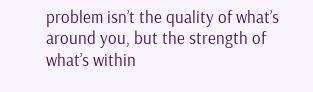problem isn’t the quality of what’s around you, but the strength of what’s within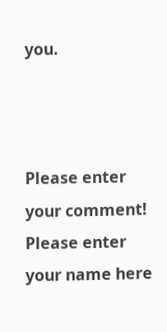you.



Please enter your comment!
Please enter your name here